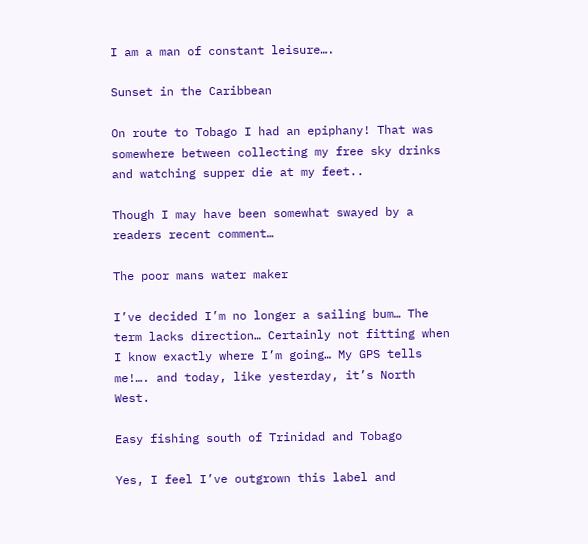I am a man of constant leisure….

Sunset in the Caribbean

On route to Tobago I had an epiphany! That was somewhere between collecting my free sky drinks and watching supper die at my feet..

Though I may have been somewhat swayed by a readers recent comment…

The poor mans water maker

I’ve decided I’m no longer a sailing bum… The term lacks direction… Certainly not fitting when I know exactly where I’m going… My GPS tells me!…. and today, like yesterday, it’s North West.

Easy fishing south of Trinidad and Tobago

Yes, I feel I’ve outgrown this label and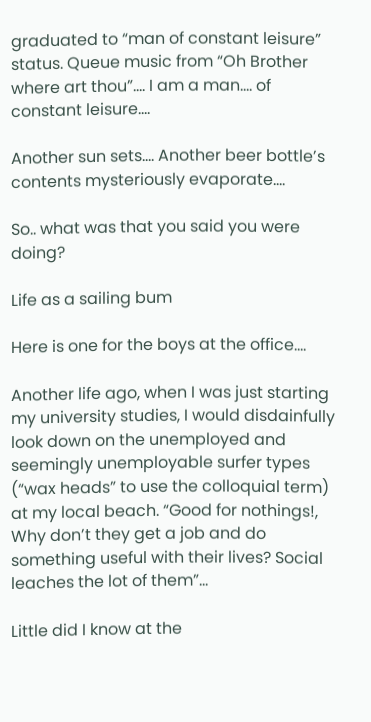graduated to “man of constant leisure” status. Queue music from “Oh Brother where art thou”…. I am a man…. of constant leisure….

Another sun sets…. Another beer bottle’s contents mysteriously evaporate….

So.. what was that you said you were doing?

Life as a sailing bum

Here is one for the boys at the office....

Another life ago, when I was just starting my university studies, I would disdainfully look down on the unemployed and seemingly unemployable surfer types (“wax heads” to use the colloquial term) at my local beach. “Good for nothings!, Why don’t they get a job and do something useful with their lives? Social leaches the lot of them”…

Little did I know at the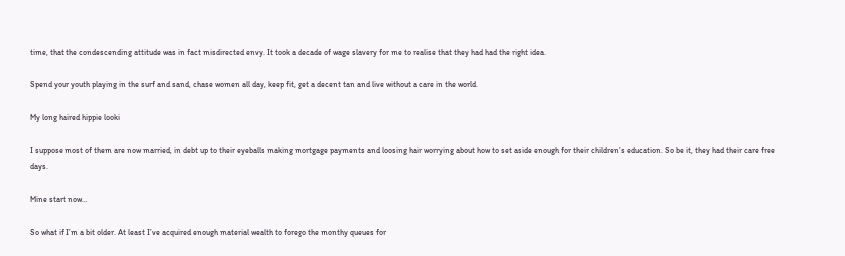time, that the condescending attitude was in fact misdirected envy. It took a decade of wage slavery for me to realise that they had had the right idea.

Spend your youth playing in the surf and sand, chase women all day, keep fit, get a decent tan and live without a care in the world.

My long haired hippie looki

I suppose most of them are now married, in debt up to their eyeballs making mortgage payments and loosing hair worrying about how to set aside enough for their children’s education. So be it, they had their care free days.

Mine start now…

So what if I’m a bit older. At least I’ve acquired enough material wealth to forego the monthy queues for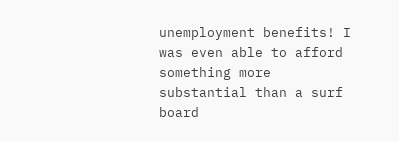unemployment benefits! I was even able to afford something more substantial than a surf board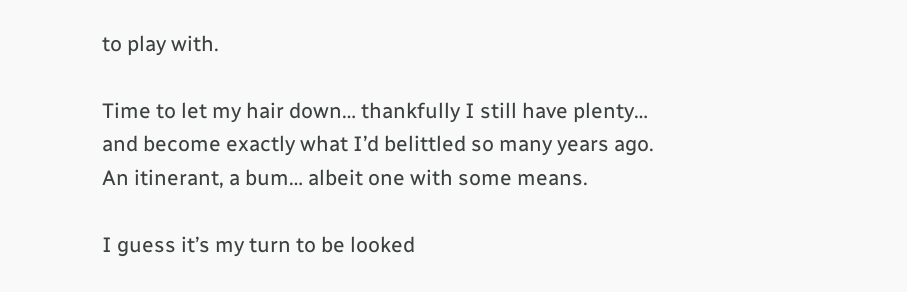to play with.

Time to let my hair down… thankfully I still have plenty… and become exactly what I’d belittled so many years ago. An itinerant, a bum… albeit one with some means.

I guess it’s my turn to be looked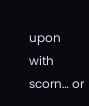upon with scorn… or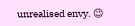unrealised envy. 😉